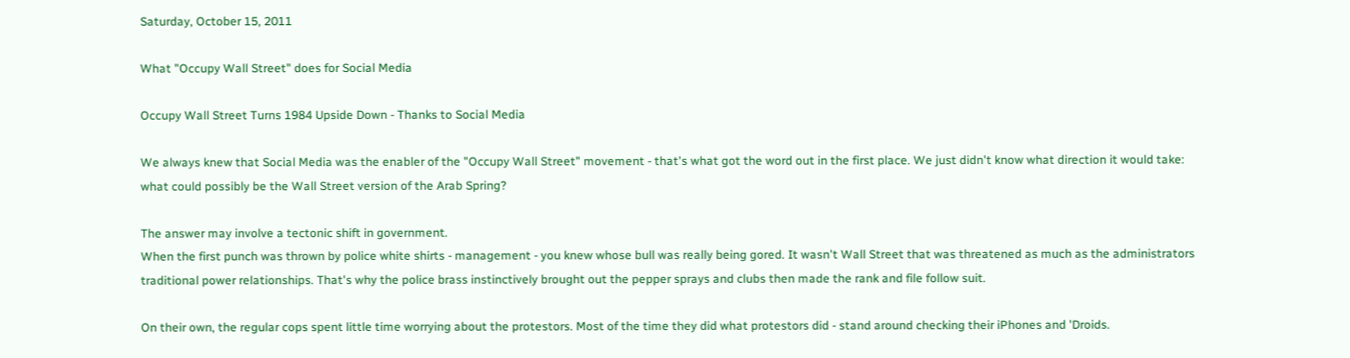Saturday, October 15, 2011

What "Occupy Wall Street" does for Social Media

Occupy Wall Street Turns 1984 Upside Down - Thanks to Social Media

We always knew that Social Media was the enabler of the "Occupy Wall Street" movement - that's what got the word out in the first place. We just didn't know what direction it would take: what could possibly be the Wall Street version of the Arab Spring?

The answer may involve a tectonic shift in government.
When the first punch was thrown by police white shirts - management - you knew whose bull was really being gored. It wasn't Wall Street that was threatened as much as the administrators traditional power relationships. That's why the police brass instinctively brought out the pepper sprays and clubs then made the rank and file follow suit.

On their own, the regular cops spent little time worrying about the protestors. Most of the time they did what protestors did - stand around checking their iPhones and 'Droids.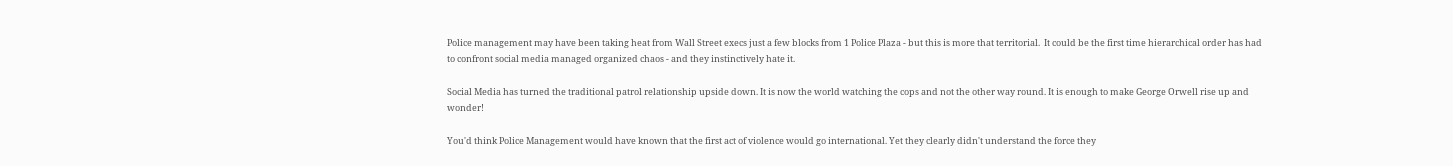Police management may have been taking heat from Wall Street execs just a few blocks from 1 Police Plaza - but this is more that territorial.  It could be the first time hierarchical order has had to confront social media managed organized chaos - and they instinctively hate it.

Social Media has turned the traditional patrol relationship upside down. It is now the world watching the cops and not the other way round. It is enough to make George Orwell rise up and wonder!

You'd think Police Management would have known that the first act of violence would go international. Yet they clearly didn't understand the force they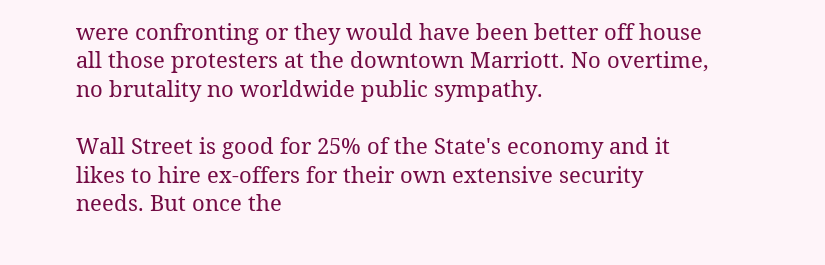were confronting or they would have been better off house all those protesters at the downtown Marriott. No overtime, no brutality no worldwide public sympathy.

Wall Street is good for 25% of the State's economy and it likes to hire ex-offers for their own extensive security needs. But once the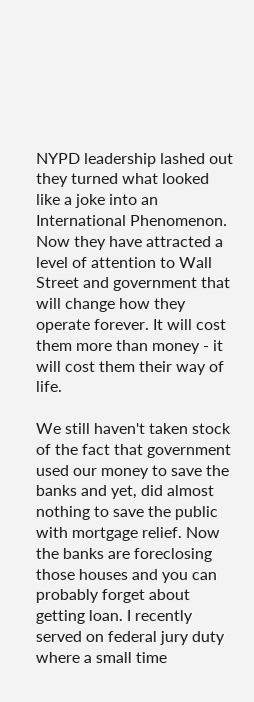NYPD leadership lashed out they turned what looked like a joke into an International Phenomenon. Now they have attracted a level of attention to Wall Street and government that will change how they operate forever. It will cost them more than money - it will cost them their way of life.

We still haven't taken stock of the fact that government used our money to save the banks and yet, did almost nothing to save the public with mortgage relief. Now the banks are foreclosing those houses and you can probably forget about getting loan. I recently served on federal jury duty where a small time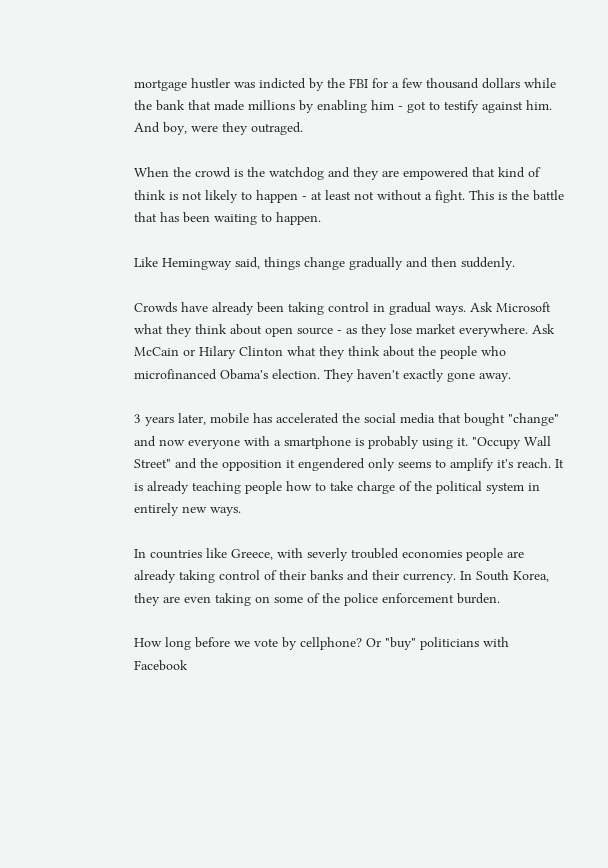mortgage hustler was indicted by the FBI for a few thousand dollars while the bank that made millions by enabling him - got to testify against him. And boy, were they outraged.

When the crowd is the watchdog and they are empowered that kind of think is not likely to happen - at least not without a fight. This is the battle that has been waiting to happen.

Like Hemingway said, things change gradually and then suddenly.

Crowds have already been taking control in gradual ways. Ask Microsoft what they think about open source - as they lose market everywhere. Ask McCain or Hilary Clinton what they think about the people who microfinanced Obama's election. They haven't exactly gone away.

3 years later, mobile has accelerated the social media that bought "change" and now everyone with a smartphone is probably using it. "Occupy Wall Street" and the opposition it engendered only seems to amplify it's reach. It is already teaching people how to take charge of the political system in entirely new ways.

In countries like Greece, with severly troubled economies people are already taking control of their banks and their currency. In South Korea, they are even taking on some of the police enforcement burden.

How long before we vote by cellphone? Or "buy" politicians with Facebook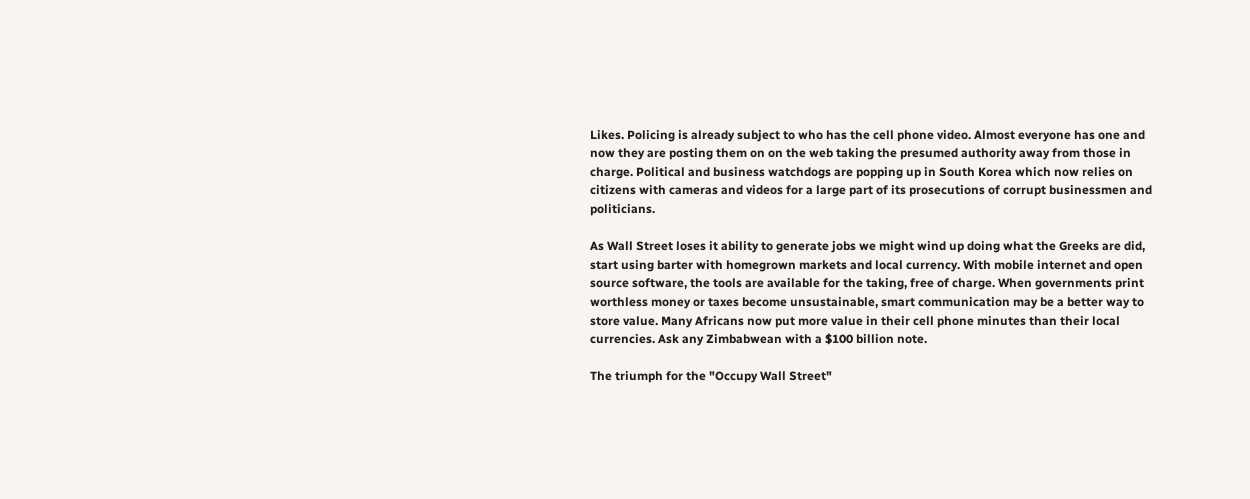Likes. Policing is already subject to who has the cell phone video. Almost everyone has one and now they are posting them on on the web taking the presumed authority away from those in charge. Political and business watchdogs are popping up in South Korea which now relies on citizens with cameras and videos for a large part of its prosecutions of corrupt businessmen and politicians.

As Wall Street loses it ability to generate jobs we might wind up doing what the Greeks are did, start using barter with homegrown markets and local currency. With mobile internet and open source software, the tools are available for the taking, free of charge. When governments print worthless money or taxes become unsustainable, smart communication may be a better way to store value. Many Africans now put more value in their cell phone minutes than their local currencies. Ask any Zimbabwean with a $100 billion note.

The triumph for the "Occupy Wall Street"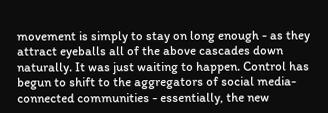movement is simply to stay on long enough - as they attract eyeballs all of the above cascades down naturally. It was just waiting to happen. Control has begun to shift to the aggregators of social media-connected communities - essentially, the new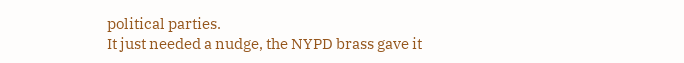political parties.
It just needed a nudge, the NYPD brass gave it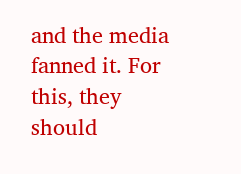and the media fanned it. For this, they should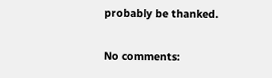probably be thanked.

No comments: